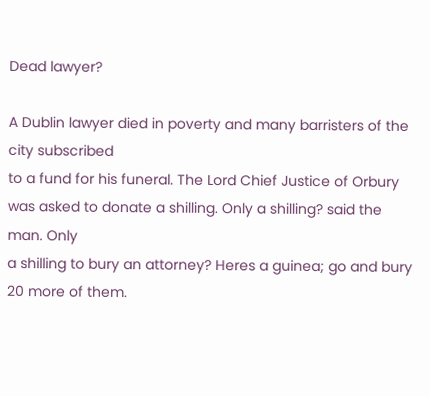Dead lawyer?

A Dublin lawyer died in poverty and many barristers of the city subscribed
to a fund for his funeral. The Lord Chief Justice of Orbury
was asked to donate a shilling. Only a shilling? said the man. Only
a shilling to bury an attorney? Heres a guinea; go and bury 20 more of them.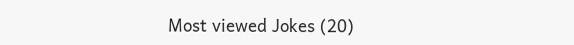Most viewed Jokes (20)